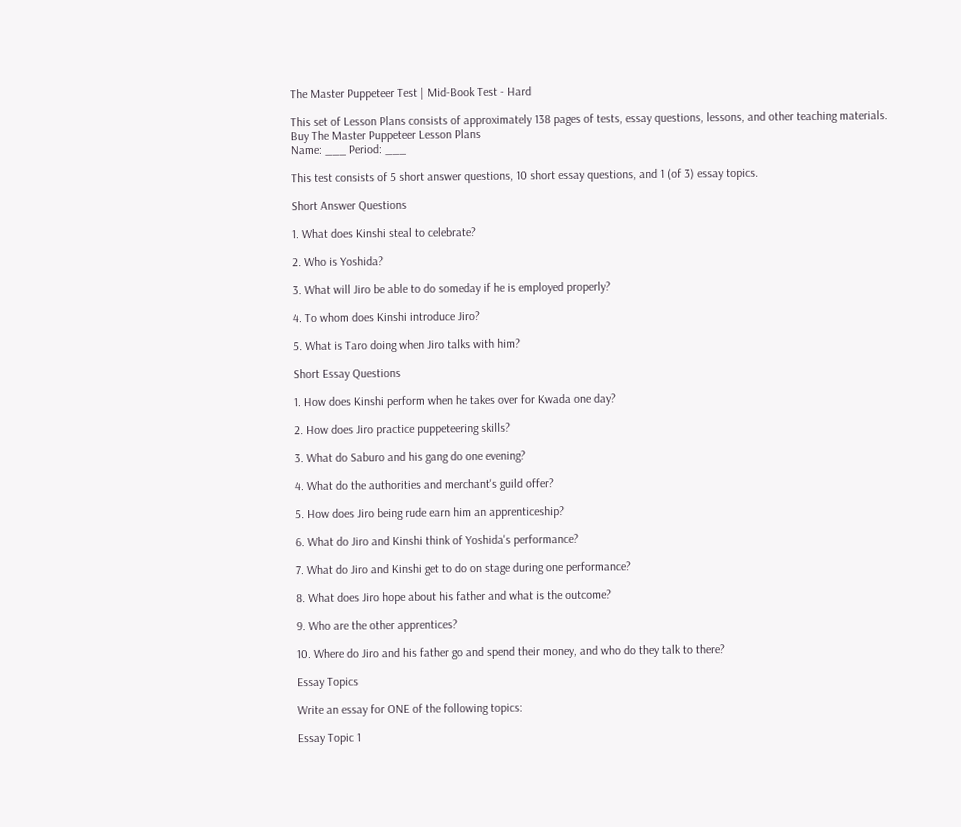The Master Puppeteer Test | Mid-Book Test - Hard

This set of Lesson Plans consists of approximately 138 pages of tests, essay questions, lessons, and other teaching materials.
Buy The Master Puppeteer Lesson Plans
Name: ___ Period: ___

This test consists of 5 short answer questions, 10 short essay questions, and 1 (of 3) essay topics.

Short Answer Questions

1. What does Kinshi steal to celebrate?

2. Who is Yoshida?

3. What will Jiro be able to do someday if he is employed properly?

4. To whom does Kinshi introduce Jiro?

5. What is Taro doing when Jiro talks with him?

Short Essay Questions

1. How does Kinshi perform when he takes over for Kwada one day?

2. How does Jiro practice puppeteering skills?

3. What do Saburo and his gang do one evening?

4. What do the authorities and merchant's guild offer?

5. How does Jiro being rude earn him an apprenticeship?

6. What do Jiro and Kinshi think of Yoshida's performance?

7. What do Jiro and Kinshi get to do on stage during one performance?

8. What does Jiro hope about his father and what is the outcome?

9. Who are the other apprentices?

10. Where do Jiro and his father go and spend their money, and who do they talk to there?

Essay Topics

Write an essay for ONE of the following topics:

Essay Topic 1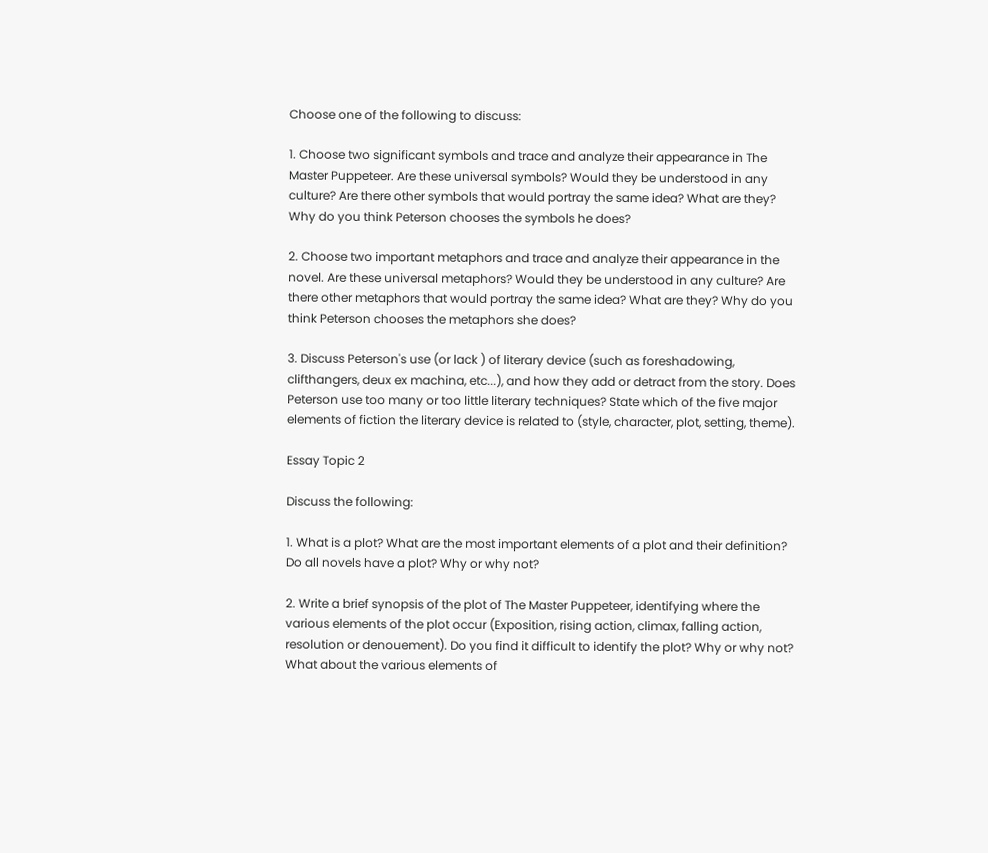Choose one of the following to discuss:

1. Choose two significant symbols and trace and analyze their appearance in The Master Puppeteer. Are these universal symbols? Would they be understood in any culture? Are there other symbols that would portray the same idea? What are they? Why do you think Peterson chooses the symbols he does?

2. Choose two important metaphors and trace and analyze their appearance in the novel. Are these universal metaphors? Would they be understood in any culture? Are there other metaphors that would portray the same idea? What are they? Why do you think Peterson chooses the metaphors she does?

3. Discuss Peterson's use (or lack ) of literary device (such as foreshadowing, clifthangers, deux ex machina, etc...), and how they add or detract from the story. Does Peterson use too many or too little literary techniques? State which of the five major elements of fiction the literary device is related to (style, character, plot, setting, theme).

Essay Topic 2

Discuss the following:

1. What is a plot? What are the most important elements of a plot and their definition? Do all novels have a plot? Why or why not?

2. Write a brief synopsis of the plot of The Master Puppeteer, identifying where the various elements of the plot occur (Exposition, rising action, climax, falling action, resolution or denouement). Do you find it difficult to identify the plot? Why or why not? What about the various elements of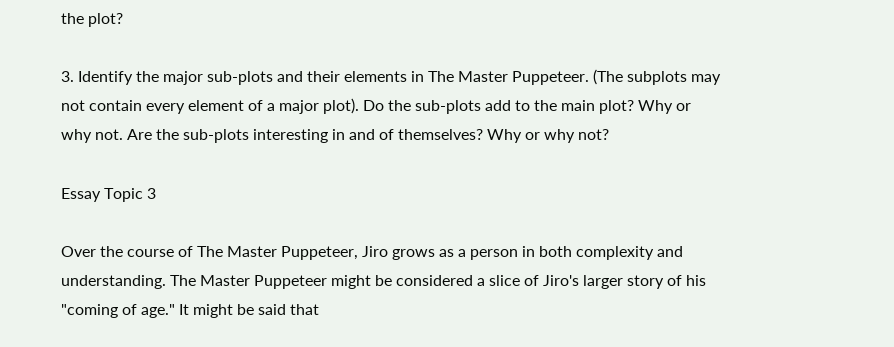the plot?

3. Identify the major sub-plots and their elements in The Master Puppeteer. (The subplots may not contain every element of a major plot). Do the sub-plots add to the main plot? Why or why not. Are the sub-plots interesting in and of themselves? Why or why not?

Essay Topic 3

Over the course of The Master Puppeteer, Jiro grows as a person in both complexity and understanding. The Master Puppeteer might be considered a slice of Jiro's larger story of his "coming of age." It might be said that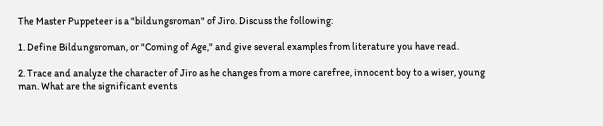The Master Puppeteer is a "bildungsroman" of Jiro. Discuss the following:

1. Define Bildungsroman, or "Coming of Age," and give several examples from literature you have read.

2. Trace and analyze the character of Jiro as he changes from a more carefree, innocent boy to a wiser, young man. What are the significant events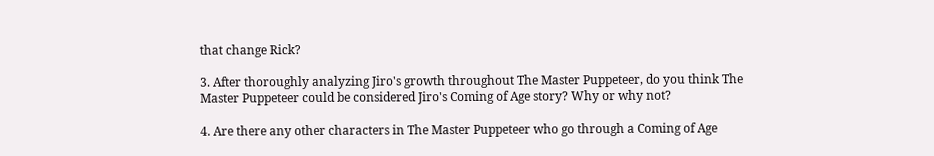that change Rick?

3. After thoroughly analyzing Jiro's growth throughout The Master Puppeteer, do you think The Master Puppeteer could be considered Jiro's Coming of Age story? Why or why not?

4. Are there any other characters in The Master Puppeteer who go through a Coming of Age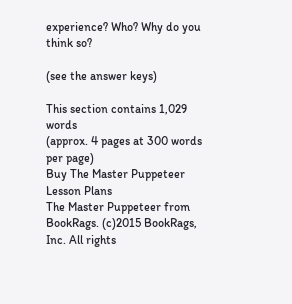experience? Who? Why do you think so?

(see the answer keys)

This section contains 1,029 words
(approx. 4 pages at 300 words per page)
Buy The Master Puppeteer Lesson Plans
The Master Puppeteer from BookRags. (c)2015 BookRags, Inc. All rights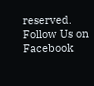reserved.
Follow Us on Facebook